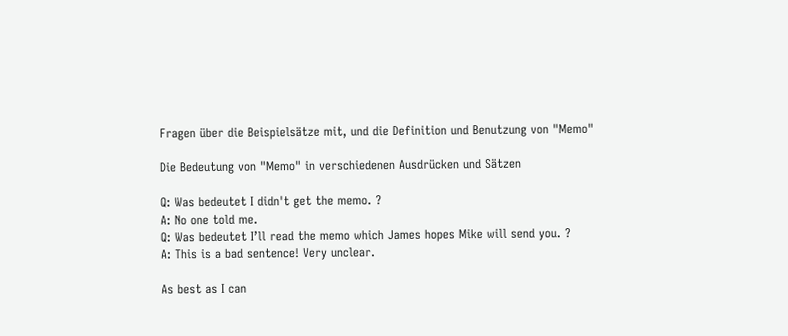Fragen über die Beispielsätze mit, und die Definition und Benutzung von "Memo"

Die Bedeutung von "Memo" in verschiedenen Ausdrücken und Sätzen

Q: Was bedeutet I didn't get the memo. ?
A: No one told me.
Q: Was bedeutet I’ll read the memo which James hopes Mike will send you. ?
A: This is a bad sentence! Very unclear.

As best as I can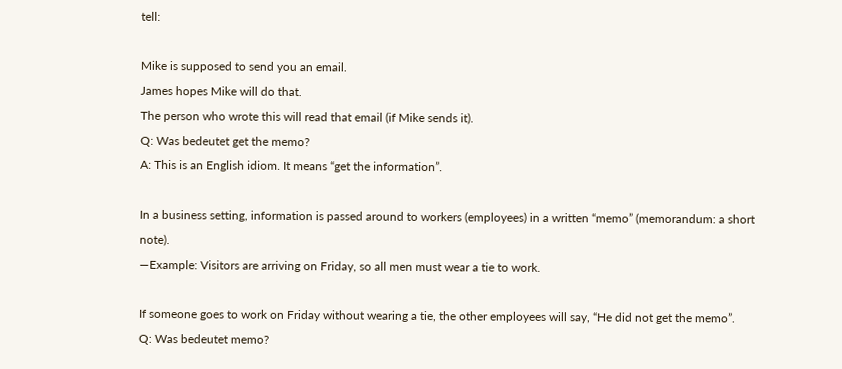tell:

Mike is supposed to send you an email.
James hopes Mike will do that.
The person who wrote this will read that email (if Mike sends it).
Q: Was bedeutet get the memo?
A: This is an English idiom. It means “get the information”.

In a business setting, information is passed around to workers (employees) in a written “memo” (memorandum: a short note).
—Example: Visitors are arriving on Friday, so all men must wear a tie to work.

If someone goes to work on Friday without wearing a tie, the other employees will say, “He did not get the memo”.
Q: Was bedeutet memo?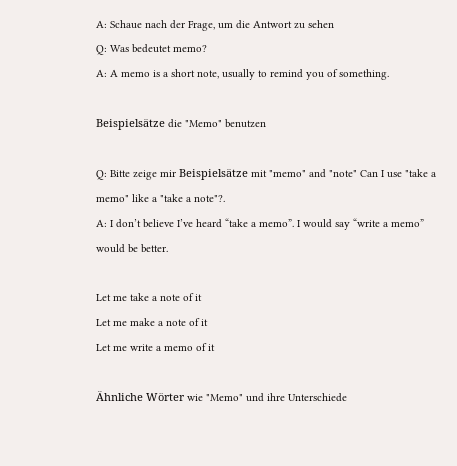A: Schaue nach der Frage, um die Antwort zu sehen
Q: Was bedeutet memo?
A: A memo is a short note, usually to remind you of something.

Beispielsätze die "Memo" benutzen

Q: Bitte zeige mir Beispielsätze mit "memo" and "note" Can I use "take a memo" like a "take a note"?.
A: I don’t believe I’ve heard “take a memo”. I would say “write a memo” would be better.

Let me take a note of it
Let me make a note of it
Let me write a memo of it

Ähnliche Wörter wie "Memo" und ihre Unterschiede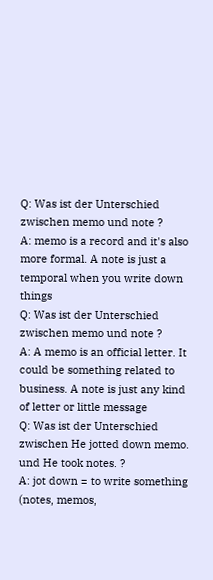Q: Was ist der Unterschied zwischen memo und note ?
A: memo is a record and it's also more formal. A note is just a temporal when you write down things
Q: Was ist der Unterschied zwischen memo und note ?
A: A memo is an official letter. It could be something related to business. A note is just any kind of letter or little message
Q: Was ist der Unterschied zwischen He jotted down memo. und He took notes. ?
A: jot down = to write something (notes, memos,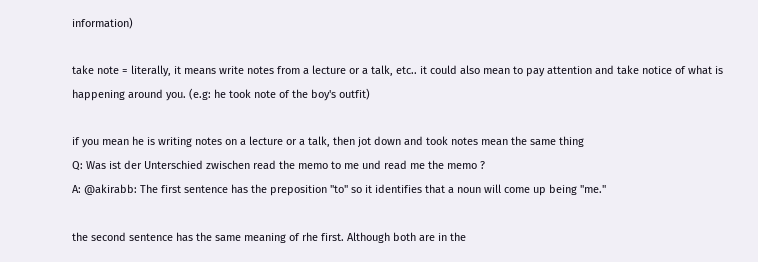information)

take note = literally, it means write notes from a lecture or a talk, etc.. it could also mean to pay attention and take notice of what is happening around you. (e.g: he took note of the boy's outfit)

if you mean he is writing notes on a lecture or a talk, then jot down and took notes mean the same thing
Q: Was ist der Unterschied zwischen read the memo to me und read me the memo ?
A: @akirabb: The first sentence has the preposition "to" so it identifies that a noun will come up being "me."

the second sentence has the same meaning of rhe first. Although both are in the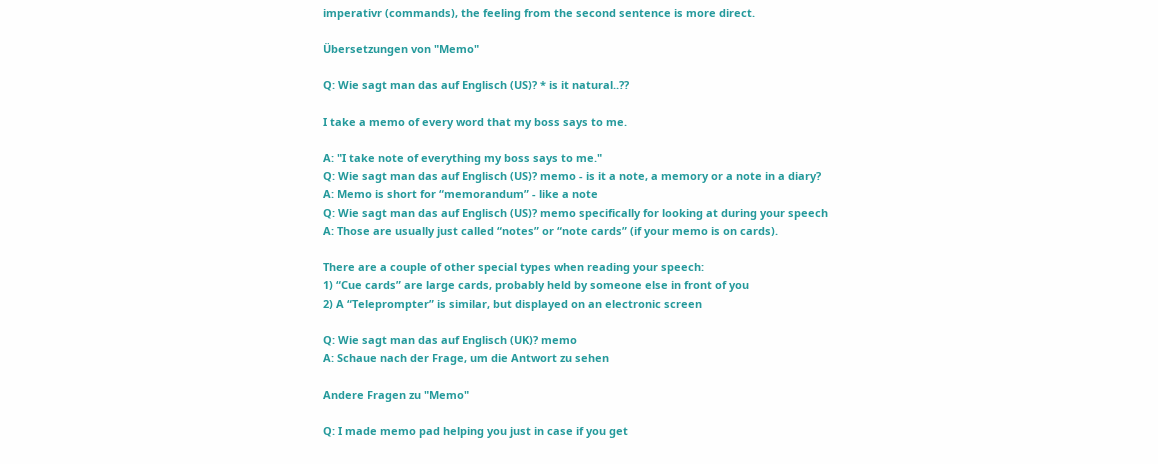imperativr (commands), the feeling from the second sentence is more direct.

Übersetzungen von "Memo"

Q: Wie sagt man das auf Englisch (US)? * is it natural..??

I take a memo of every word that my boss says to me.

A: "I take note of everything my boss says to me."
Q: Wie sagt man das auf Englisch (US)? memo - is it a note, a memory or a note in a diary?
A: Memo is short for “memorandum” - like a note
Q: Wie sagt man das auf Englisch (US)? memo specifically for looking at during your speech
A: Those are usually just called “notes” or “note cards” (if your memo is on cards).

There are a couple of other special types when reading your speech:
1) “Cue cards” are large cards, probably held by someone else in front of you
2) A “Teleprompter” is similar, but displayed on an electronic screen

Q: Wie sagt man das auf Englisch (UK)? memo
A: Schaue nach der Frage, um die Antwort zu sehen

Andere Fragen zu "Memo"

Q: I made memo pad helping you just in case if you get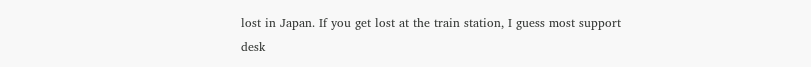lost in Japan. If you get lost at the train station, I guess most support desk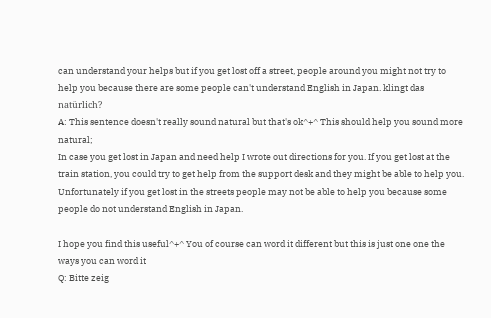can understand your helps but if you get lost off a street, people around you might not try to help you because there are some people can't understand English in Japan. klingt das natürlich?
A: This sentence doesn't really sound natural but that's ok^+^ This should help you sound more natural;
In case you get lost in Japan and need help I wrote out directions for you. If you get lost at the train station, you could try to get help from the support desk and they might be able to help you. Unfortunately if you get lost in the streets people may not be able to help you because some people do not understand English in Japan.

I hope you find this useful^+^ You of course can word it different but this is just one one the ways you can word it
Q: Bitte zeig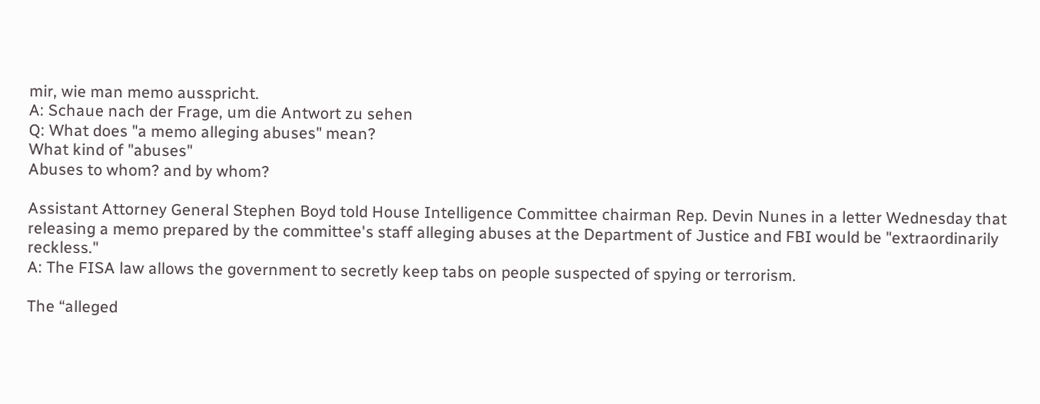mir, wie man memo ausspricht.
A: Schaue nach der Frage, um die Antwort zu sehen
Q: What does "a memo alleging abuses" mean?
What kind of "abuses"
Abuses to whom? and by whom?

Assistant Attorney General Stephen Boyd told House Intelligence Committee chairman Rep. Devin Nunes in a letter Wednesday that releasing a memo prepared by the committee's staff alleging abuses at the Department of Justice and FBI would be "extraordinarily reckless."
A: The FISA law allows the government to secretly keep tabs on people suspected of spying or terrorism.

The “alleged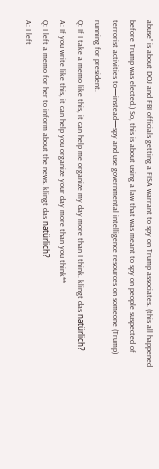abuse” is about DOJ and FBI officials getting a FISA warrant to spy on Trump associates. (this all happened before Trump was elected.) So, this is about using a law that was meant to spy on people suspected of terrorist activities to—instead—spy and use governmental intelligence resources on someone (Trump) running for president.
Q: If I take a memo like this, it can help me organize my day more than I think. klingt das natürlich?
A: If you write like this, it can help you organize your day more than you think**
Q: I left a memo for her to inform about the news. klingt das natürlich?
A: I left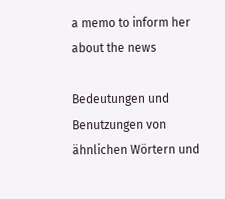a memo to inform her about the news

Bedeutungen und Benutzungen von ähnlichen Wörtern und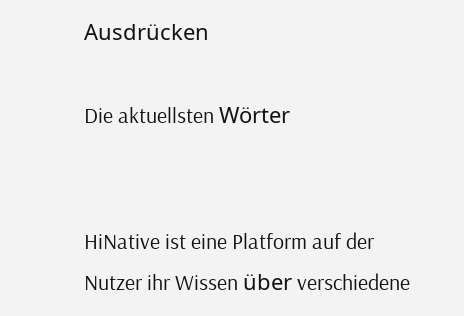Ausdrücken

Die aktuellsten Wörter


HiNative ist eine Platform auf der Nutzer ihr Wissen über verschiedene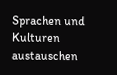Sprachen und Kulturen austauschen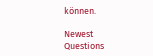können.

Newest Questions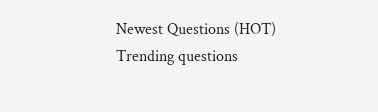Newest Questions (HOT)
Trending questions